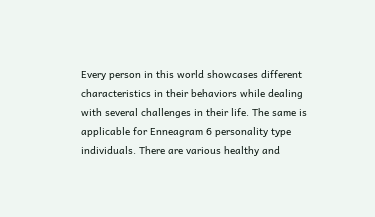Every person in this world showcases different characteristics in their behaviors while dealing with several challenges in their life. The same is applicable for Enneagram 6 personality type individuals. There are various healthy and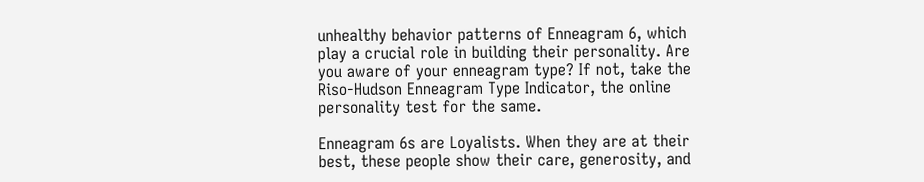unhealthy behavior patterns of Enneagram 6, which play a crucial role in building their personality. Are you aware of your enneagram type? If not, take the Riso-Hudson Enneagram Type Indicator, the online personality test for the same.

Enneagram 6s are Loyalists. When they are at their best, these people show their care, generosity, and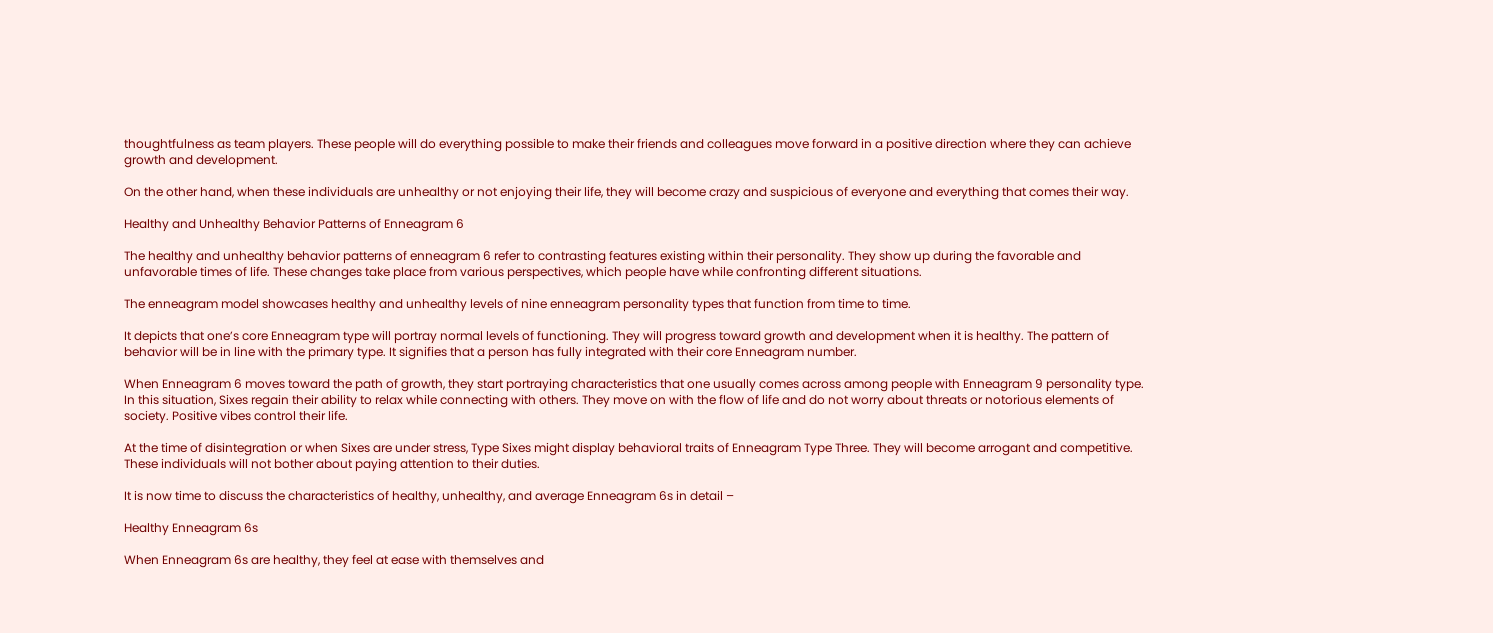thoughtfulness as team players. These people will do everything possible to make their friends and colleagues move forward in a positive direction where they can achieve growth and development.

On the other hand, when these individuals are unhealthy or not enjoying their life, they will become crazy and suspicious of everyone and everything that comes their way.

Healthy and Unhealthy Behavior Patterns of Enneagram 6

The healthy and unhealthy behavior patterns of enneagram 6 refer to contrasting features existing within their personality. They show up during the favorable and unfavorable times of life. These changes take place from various perspectives, which people have while confronting different situations.

The enneagram model showcases healthy and unhealthy levels of nine enneagram personality types that function from time to time.

It depicts that one’s core Enneagram type will portray normal levels of functioning. They will progress toward growth and development when it is healthy. The pattern of behavior will be in line with the primary type. It signifies that a person has fully integrated with their core Enneagram number.

When Enneagram 6 moves toward the path of growth, they start portraying characteristics that one usually comes across among people with Enneagram 9 personality type. In this situation, Sixes regain their ability to relax while connecting with others. They move on with the flow of life and do not worry about threats or notorious elements of society. Positive vibes control their life.

At the time of disintegration or when Sixes are under stress, Type Sixes might display behavioral traits of Enneagram Type Three. They will become arrogant and competitive. These individuals will not bother about paying attention to their duties.

It is now time to discuss the characteristics of healthy, unhealthy, and average Enneagram 6s in detail –

Healthy Enneagram 6s

When Enneagram 6s are healthy, they feel at ease with themselves and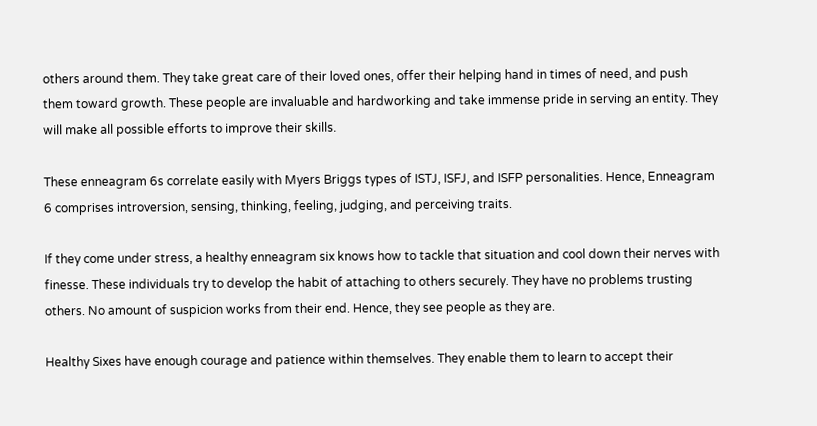others around them. They take great care of their loved ones, offer their helping hand in times of need, and push them toward growth. These people are invaluable and hardworking and take immense pride in serving an entity. They will make all possible efforts to improve their skills.

These enneagram 6s correlate easily with Myers Briggs types of ISTJ, ISFJ, and ISFP personalities. Hence, Enneagram 6 comprises introversion, sensing, thinking, feeling, judging, and perceiving traits.

If they come under stress, a healthy enneagram six knows how to tackle that situation and cool down their nerves with finesse. These individuals try to develop the habit of attaching to others securely. They have no problems trusting others. No amount of suspicion works from their end. Hence, they see people as they are.

Healthy Sixes have enough courage and patience within themselves. They enable them to learn to accept their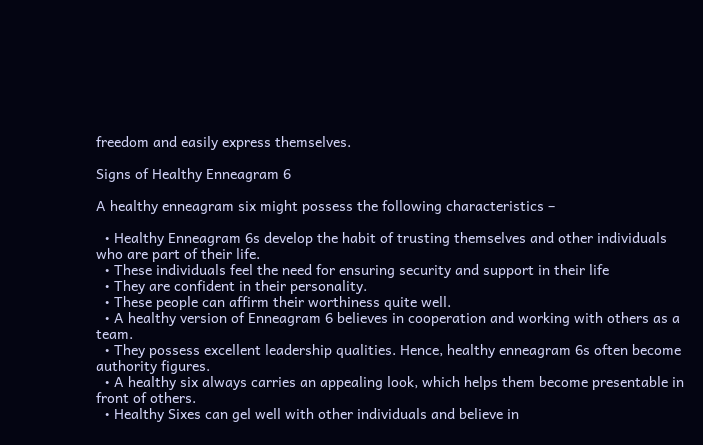freedom and easily express themselves.

Signs of Healthy Enneagram 6

A healthy enneagram six might possess the following characteristics –

  • Healthy Enneagram 6s develop the habit of trusting themselves and other individuals who are part of their life.
  • These individuals feel the need for ensuring security and support in their life
  • They are confident in their personality.
  • These people can affirm their worthiness quite well.
  • A healthy version of Enneagram 6 believes in cooperation and working with others as a team.
  • They possess excellent leadership qualities. Hence, healthy enneagram 6s often become authority figures.
  • A healthy six always carries an appealing look, which helps them become presentable in front of others.
  • Healthy Sixes can gel well with other individuals and believe in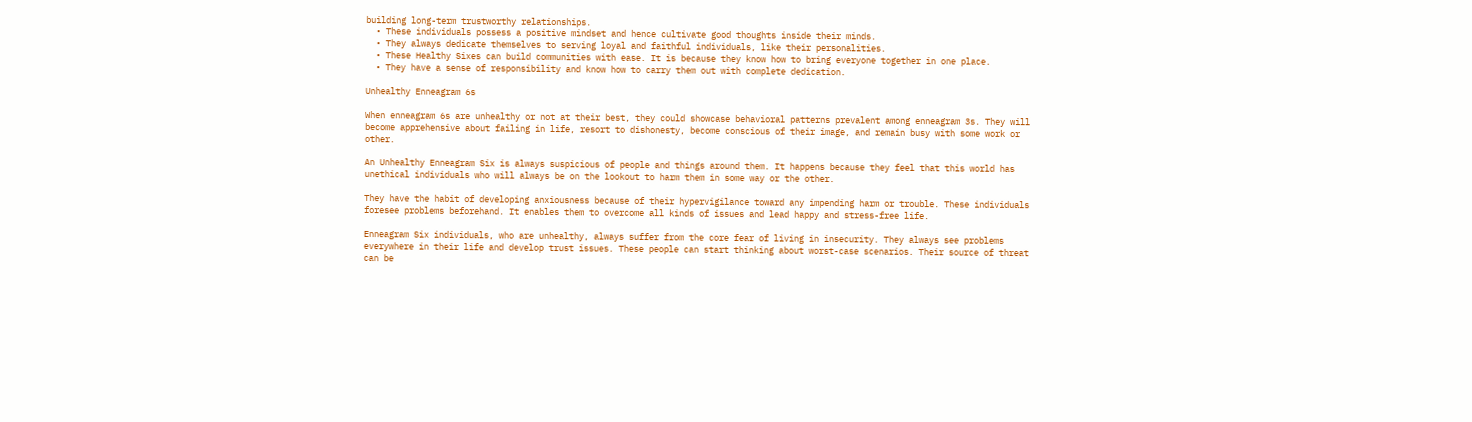building long-term trustworthy relationships.
  • These individuals possess a positive mindset and hence cultivate good thoughts inside their minds.
  • They always dedicate themselves to serving loyal and faithful individuals, like their personalities.
  • These Healthy Sixes can build communities with ease. It is because they know how to bring everyone together in one place.
  • They have a sense of responsibility and know how to carry them out with complete dedication.

Unhealthy Enneagram 6s

When enneagram 6s are unhealthy or not at their best, they could showcase behavioral patterns prevalent among enneagram 3s. They will become apprehensive about failing in life, resort to dishonesty, become conscious of their image, and remain busy with some work or other.

An Unhealthy Enneagram Six is always suspicious of people and things around them. It happens because they feel that this world has unethical individuals who will always be on the lookout to harm them in some way or the other.

They have the habit of developing anxiousness because of their hypervigilance toward any impending harm or trouble. These individuals foresee problems beforehand. It enables them to overcome all kinds of issues and lead happy and stress-free life.

Enneagram Six individuals, who are unhealthy, always suffer from the core fear of living in insecurity. They always see problems everywhere in their life and develop trust issues. These people can start thinking about worst-case scenarios. Their source of threat can be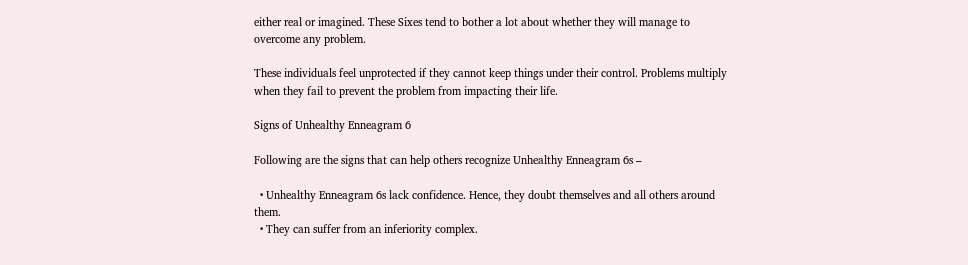either real or imagined. These Sixes tend to bother a lot about whether they will manage to overcome any problem.

These individuals feel unprotected if they cannot keep things under their control. Problems multiply when they fail to prevent the problem from impacting their life.

Signs of Unhealthy Enneagram 6

Following are the signs that can help others recognize Unhealthy Enneagram 6s –

  • Unhealthy Enneagram 6s lack confidence. Hence, they doubt themselves and all others around them.
  • They can suffer from an inferiority complex.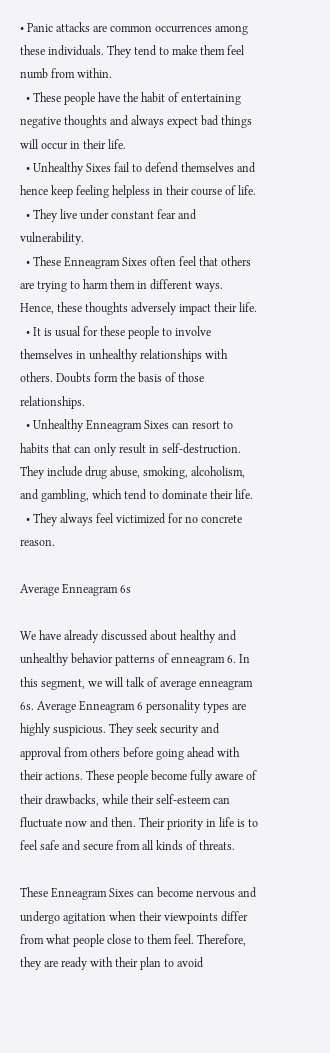• Panic attacks are common occurrences among these individuals. They tend to make them feel numb from within.
  • These people have the habit of entertaining negative thoughts and always expect bad things will occur in their life.
  • Unhealthy Sixes fail to defend themselves and hence keep feeling helpless in their course of life.
  • They live under constant fear and vulnerability.
  • These Enneagram Sixes often feel that others are trying to harm them in different ways. Hence, these thoughts adversely impact their life.
  • It is usual for these people to involve themselves in unhealthy relationships with others. Doubts form the basis of those relationships.
  • Unhealthy Enneagram Sixes can resort to habits that can only result in self-destruction. They include drug abuse, smoking, alcoholism, and gambling, which tend to dominate their life.
  • They always feel victimized for no concrete reason.

Average Enneagram 6s

We have already discussed about healthy and unhealthy behavior patterns of enneagram 6. In this segment, we will talk of average enneagram 6s. Average Enneagram 6 personality types are highly suspicious. They seek security and approval from others before going ahead with their actions. These people become fully aware of their drawbacks, while their self-esteem can fluctuate now and then. Their priority in life is to feel safe and secure from all kinds of threats.

These Enneagram Sixes can become nervous and undergo agitation when their viewpoints differ from what people close to them feel. Therefore, they are ready with their plan to avoid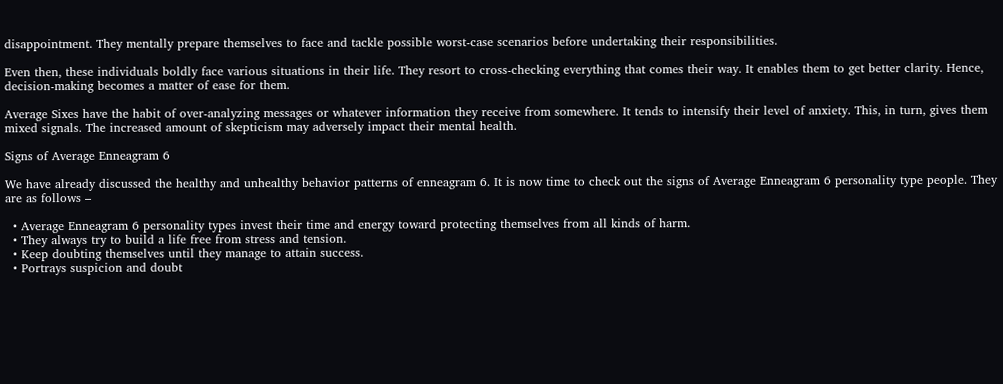disappointment. They mentally prepare themselves to face and tackle possible worst-case scenarios before undertaking their responsibilities.

Even then, these individuals boldly face various situations in their life. They resort to cross-checking everything that comes their way. It enables them to get better clarity. Hence, decision-making becomes a matter of ease for them.

Average Sixes have the habit of over-analyzing messages or whatever information they receive from somewhere. It tends to intensify their level of anxiety. This, in turn, gives them mixed signals. The increased amount of skepticism may adversely impact their mental health.

Signs of Average Enneagram 6

We have already discussed the healthy and unhealthy behavior patterns of enneagram 6. It is now time to check out the signs of Average Enneagram 6 personality type people. They are as follows –

  • Average Enneagram 6 personality types invest their time and energy toward protecting themselves from all kinds of harm.
  • They always try to build a life free from stress and tension.
  • Keep doubting themselves until they manage to attain success.
  • Portrays suspicion and doubt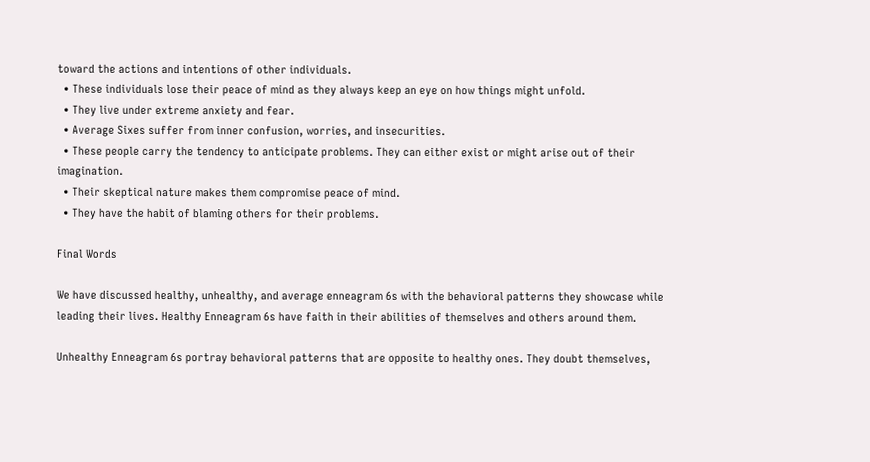toward the actions and intentions of other individuals.
  • These individuals lose their peace of mind as they always keep an eye on how things might unfold.
  • They live under extreme anxiety and fear.
  • Average Sixes suffer from inner confusion, worries, and insecurities.
  • These people carry the tendency to anticipate problems. They can either exist or might arise out of their imagination.
  • Their skeptical nature makes them compromise peace of mind.
  • They have the habit of blaming others for their problems.

Final Words

We have discussed healthy, unhealthy, and average enneagram 6s with the behavioral patterns they showcase while leading their lives. Healthy Enneagram 6s have faith in their abilities of themselves and others around them.

Unhealthy Enneagram 6s portray behavioral patterns that are opposite to healthy ones. They doubt themselves,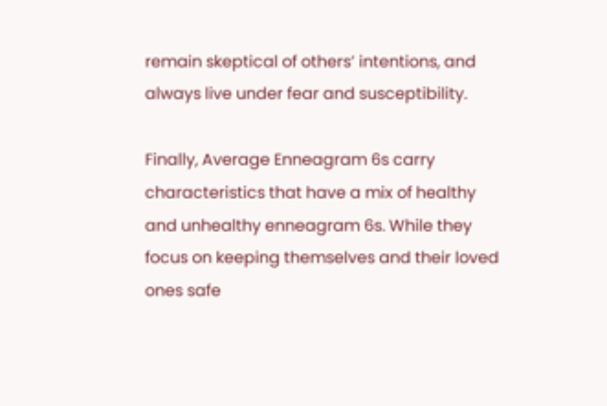remain skeptical of others’ intentions, and always live under fear and susceptibility.

Finally, Average Enneagram 6s carry characteristics that have a mix of healthy and unhealthy enneagram 6s. While they focus on keeping themselves and their loved ones safe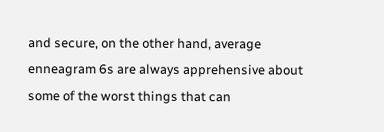and secure, on the other hand, average enneagram 6s are always apprehensive about some of the worst things that can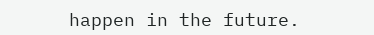happen in the future.